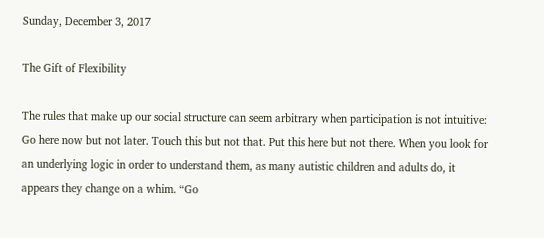Sunday, December 3, 2017

The Gift of Flexibility

The rules that make up our social structure can seem arbitrary when participation is not intuitive: Go here now but not later. Touch this but not that. Put this here but not there. When you look for an underlying logic in order to understand them, as many autistic children and adults do, it appears they change on a whim. “Go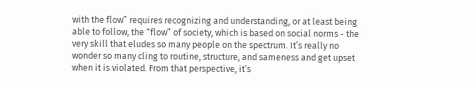with the flow” requires recognizing and understanding, or at least being able to follow, the “flow” of society, which is based on social norms - the very skill that eludes so many people on the spectrum. It’s really no wonder so many cling to routine, structure, and sameness and get upset when it is violated. From that perspective, it’s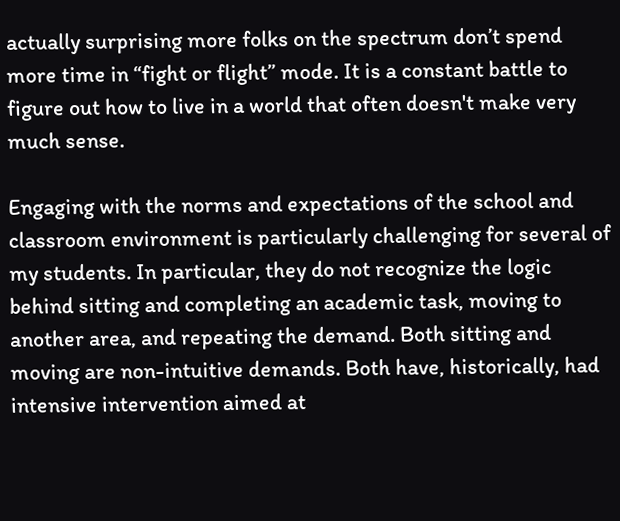actually surprising more folks on the spectrum don’t spend more time in “fight or flight” mode. It is a constant battle to figure out how to live in a world that often doesn't make very much sense.

Engaging with the norms and expectations of the school and classroom environment is particularly challenging for several of my students. In particular, they do not recognize the logic behind sitting and completing an academic task, moving to another area, and repeating the demand. Both sitting and moving are non-intuitive demands. Both have, historically, had intensive intervention aimed at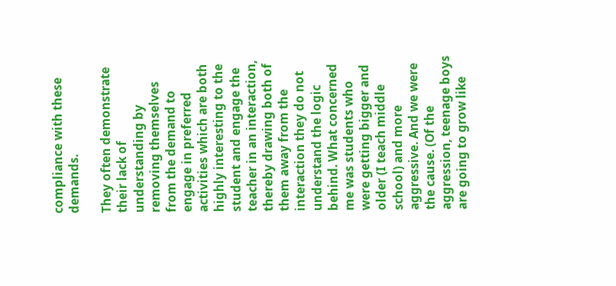compliance with these demands.

They often demonstrate their lack of understanding by removing themselves from the demand to engage in preferred activities which are both highly interesting to the student and engage the teacher in an interaction, thereby drawing both of them away from the interaction they do not understand the logic behind. What concerned me was students who were getting bigger and older (I teach middle school) and more aggressive. And we were the cause. (Of the aggression, teenage boys are going to grow like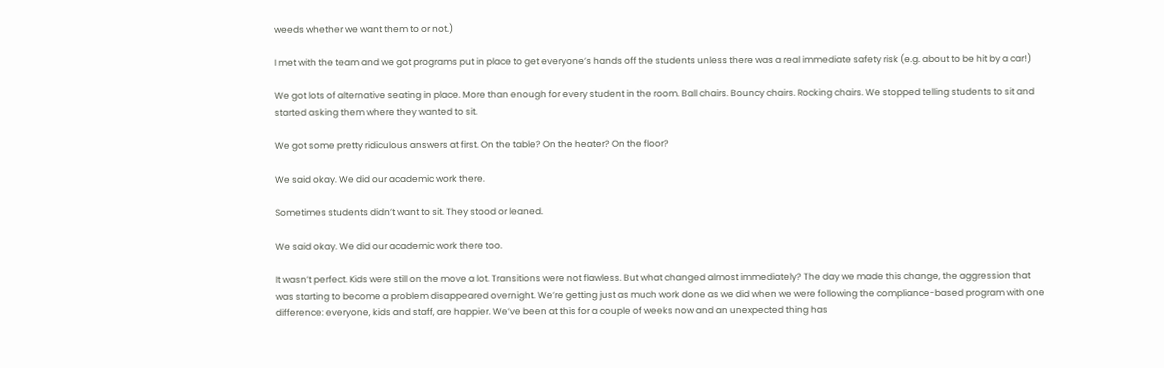weeds whether we want them to or not.)

I met with the team and we got programs put in place to get everyone’s hands off the students unless there was a real immediate safety risk (e.g. about to be hit by a car!)

We got lots of alternative seating in place. More than enough for every student in the room. Ball chairs. Bouncy chairs. Rocking chairs. We stopped telling students to sit and started asking them where they wanted to sit.

We got some pretty ridiculous answers at first. On the table? On the heater? On the floor?

We said okay. We did our academic work there.

Sometimes students didn’t want to sit. They stood or leaned.

We said okay. We did our academic work there too.

It wasn’t perfect. Kids were still on the move a lot. Transitions were not flawless. But what changed almost immediately? The day we made this change, the aggression that was starting to become a problem disappeared overnight. We’re getting just as much work done as we did when we were following the compliance-based program with one difference: everyone, kids and staff, are happier. We’ve been at this for a couple of weeks now and an unexpected thing has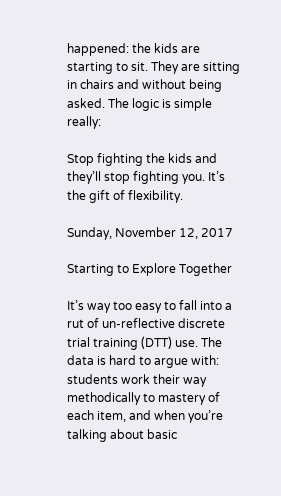happened: the kids are starting to sit. They are sitting in chairs and without being asked. The logic is simple really:

Stop fighting the kids and they’ll stop fighting you. It’s the gift of flexibility.

Sunday, November 12, 2017

Starting to Explore Together

It’s way too easy to fall into a rut of un-reflective discrete trial training (DTT) use. The data is hard to argue with: students work their way methodically to mastery of each item, and when you’re talking about basic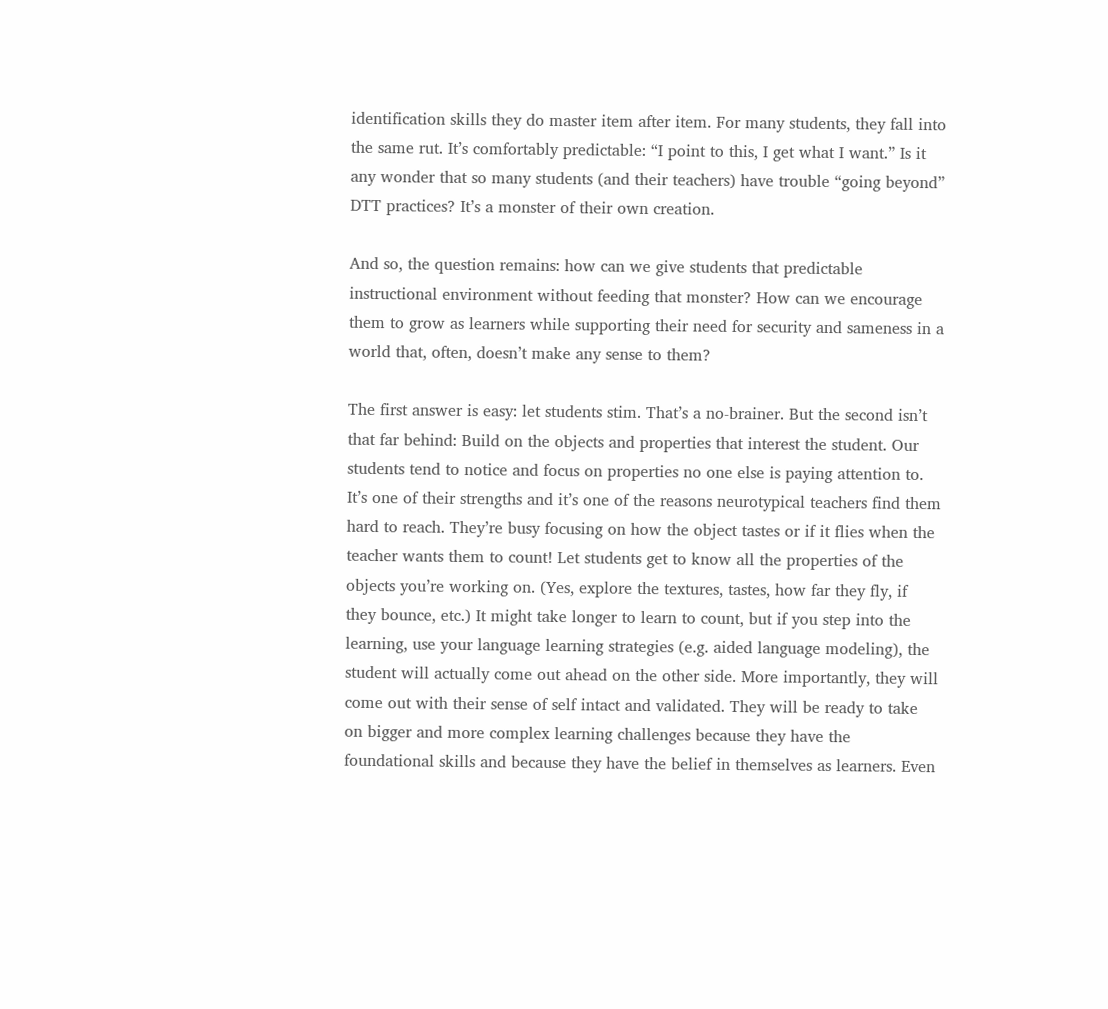identification skills they do master item after item. For many students, they fall into the same rut. It’s comfortably predictable: “I point to this, I get what I want.” Is it any wonder that so many students (and their teachers) have trouble “going beyond” DTT practices? It’s a monster of their own creation.

And so, the question remains: how can we give students that predictable instructional environment without feeding that monster? How can we encourage them to grow as learners while supporting their need for security and sameness in a world that, often, doesn’t make any sense to them?

The first answer is easy: let students stim. That’s a no-brainer. But the second isn’t that far behind: Build on the objects and properties that interest the student. Our students tend to notice and focus on properties no one else is paying attention to. It’s one of their strengths and it’s one of the reasons neurotypical teachers find them hard to reach. They’re busy focusing on how the object tastes or if it flies when the teacher wants them to count! Let students get to know all the properties of the objects you’re working on. (Yes, explore the textures, tastes, how far they fly, if they bounce, etc.) It might take longer to learn to count, but if you step into the learning, use your language learning strategies (e.g. aided language modeling), the student will actually come out ahead on the other side. More importantly, they will come out with their sense of self intact and validated. They will be ready to take on bigger and more complex learning challenges because they have the foundational skills and because they have the belief in themselves as learners. Even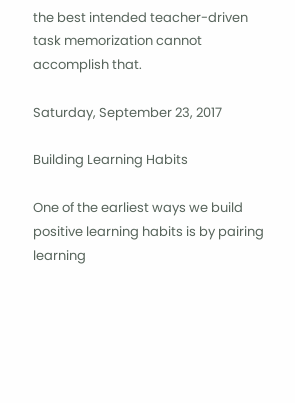the best intended teacher-driven task memorization cannot accomplish that.

Saturday, September 23, 2017

Building Learning Habits

One of the earliest ways we build positive learning habits is by pairing learning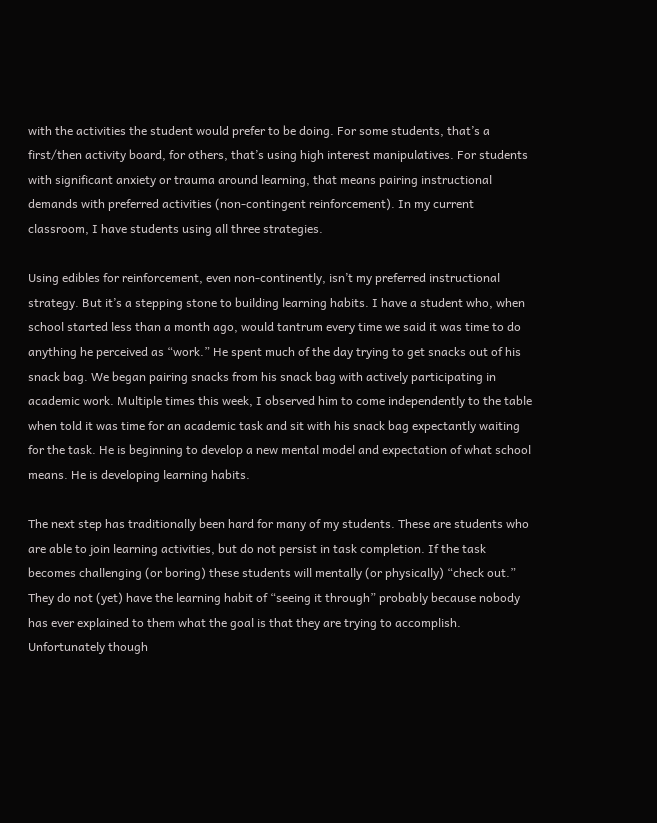with the activities the student would prefer to be doing. For some students, that’s a first/then activity board, for others, that’s using high interest manipulatives. For students with significant anxiety or trauma around learning, that means pairing instructional demands with preferred activities (non-contingent reinforcement). In my current classroom, I have students using all three strategies.

Using edibles for reinforcement, even non-continently, isn’t my preferred instructional strategy. But it’s a stepping stone to building learning habits. I have a student who, when school started less than a month ago, would tantrum every time we said it was time to do anything he perceived as “work.” He spent much of the day trying to get snacks out of his snack bag. We began pairing snacks from his snack bag with actively participating in academic work. Multiple times this week, I observed him to come independently to the table when told it was time for an academic task and sit with his snack bag expectantly waiting for the task. He is beginning to develop a new mental model and expectation of what school means. He is developing learning habits.

The next step has traditionally been hard for many of my students. These are students who are able to join learning activities, but do not persist in task completion. If the task becomes challenging (or boring) these students will mentally (or physically) “check out.” They do not (yet) have the learning habit of “seeing it through” probably because nobody has ever explained to them what the goal is that they are trying to accomplish. Unfortunately though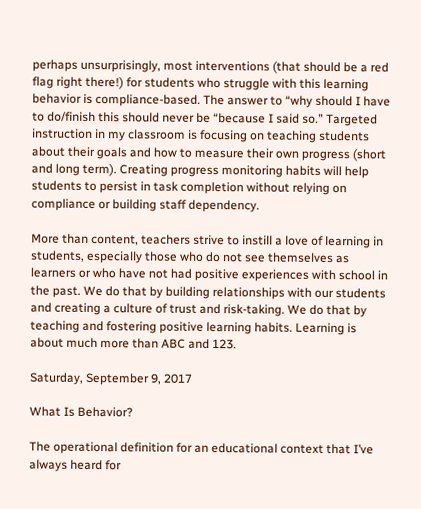perhaps unsurprisingly, most interventions (that should be a red flag right there!) for students who struggle with this learning behavior is compliance-based. The answer to “why should I have to do/finish this should never be “because I said so.” Targeted instruction in my classroom is focusing on teaching students about their goals and how to measure their own progress (short and long term). Creating progress monitoring habits will help students to persist in task completion without relying on compliance or building staff dependency.

More than content, teachers strive to instill a love of learning in students, especially those who do not see themselves as learners or who have not had positive experiences with school in the past. We do that by building relationships with our students and creating a culture of trust and risk-taking. We do that by teaching and fostering positive learning habits. Learning is about much more than ABC and 123.

Saturday, September 9, 2017

What Is Behavior?

The operational definition for an educational context that I’ve always heard for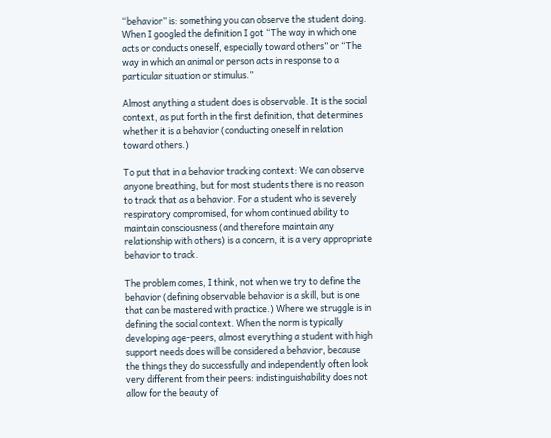“behavior” is: something you can observe the student doing.
When I googled the definition I got “The way in which one acts or conducts oneself, especially toward others” or “The way in which an animal or person acts in response to a particular situation or stimulus.”

Almost anything a student does is observable. It is the social context, as put forth in the first definition, that determines whether it is a behavior (conducting oneself in relation toward others.)

To put that in a behavior tracking context: We can observe anyone breathing, but for most students there is no reason to track that as a behavior. For a student who is severely respiratory compromised, for whom continued ability to maintain consciousness (and therefore maintain any relationship with others) is a concern, it is a very appropriate behavior to track.

The problem comes, I think, not when we try to define the behavior (defining observable behavior is a skill, but is one that can be mastered with practice.) Where we struggle is in defining the social context. When the norm is typically developing age-peers, almost everything a student with high support needs does will be considered a behavior, because the things they do successfully and independently often look very different from their peers: indistinguishability does not allow for the beauty of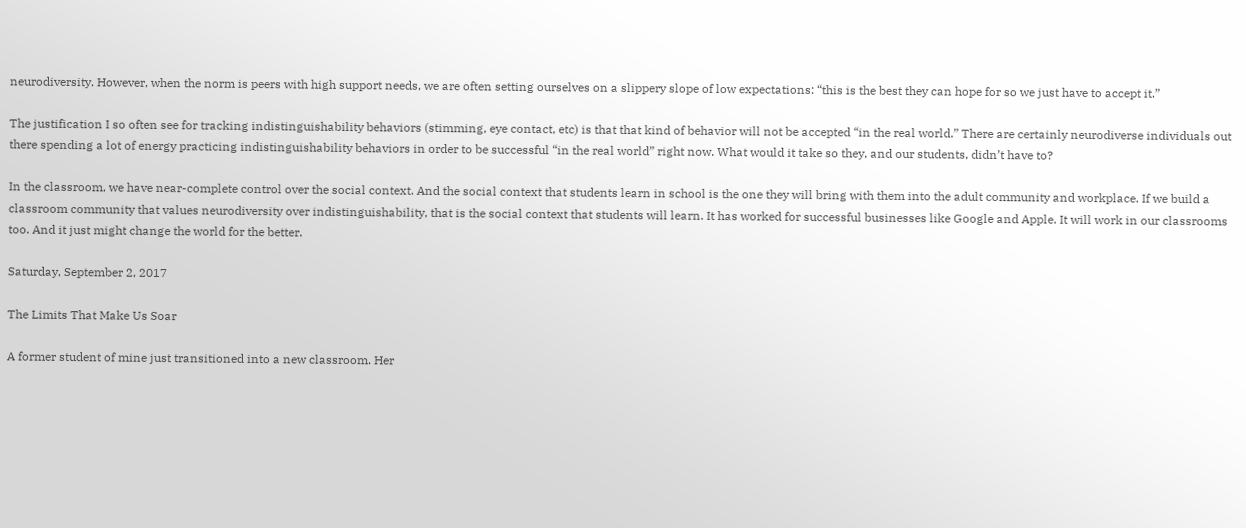neurodiversity. However, when the norm is peers with high support needs, we are often setting ourselves on a slippery slope of low expectations: “this is the best they can hope for so we just have to accept it.”

The justification I so often see for tracking indistinguishability behaviors (stimming, eye contact, etc) is that that kind of behavior will not be accepted “in the real world.” There are certainly neurodiverse individuals out there spending a lot of energy practicing indistinguishability behaviors in order to be successful “in the real world” right now. What would it take so they, and our students, didn’t have to?

In the classroom, we have near-complete control over the social context. And the social context that students learn in school is the one they will bring with them into the adult community and workplace. If we build a classroom community that values neurodiversity over indistinguishability, that is the social context that students will learn. It has worked for successful businesses like Google and Apple. It will work in our classrooms too. And it just might change the world for the better.

Saturday, September 2, 2017

The Limits That Make Us Soar

A former student of mine just transitioned into a new classroom. Her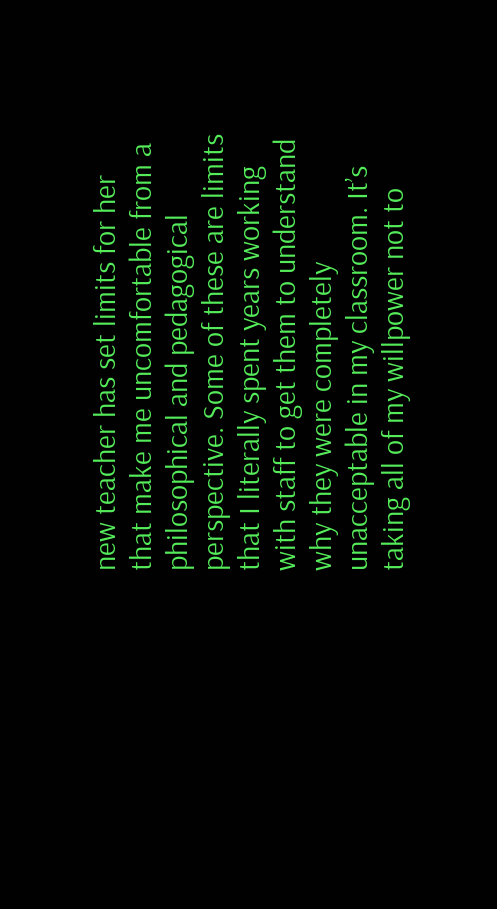new teacher has set limits for her that make me uncomfortable from a philosophical and pedagogical perspective. Some of these are limits that I literally spent years working with staff to get them to understand why they were completely unacceptable in my classroom. It’s taking all of my willpower not to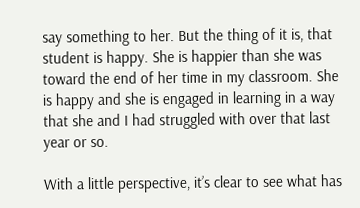say something to her. But the thing of it is, that student is happy. She is happier than she was toward the end of her time in my classroom. She is happy and she is engaged in learning in a way that she and I had struggled with over that last year or so.

With a little perspective, it’s clear to see what has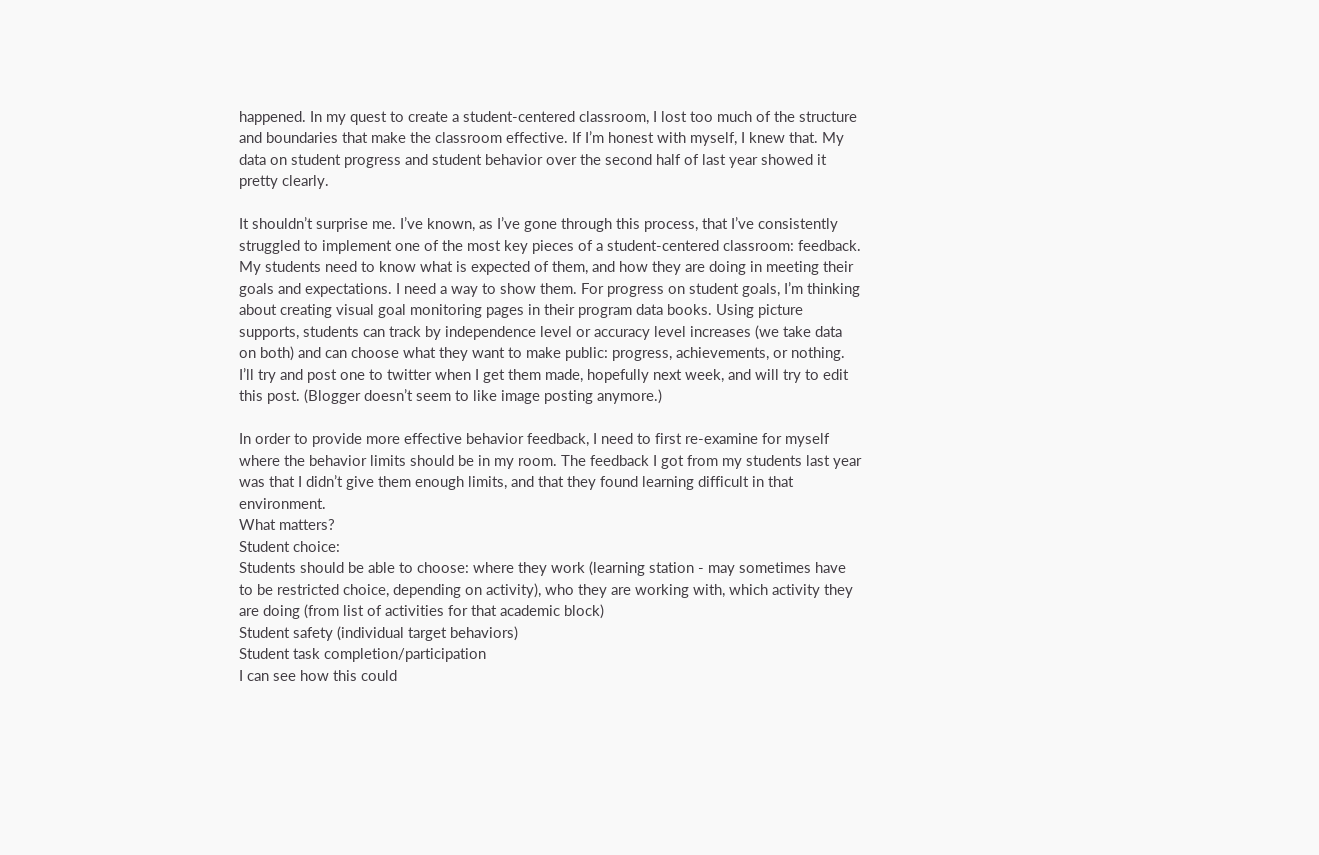happened. In my quest to create a student-centered classroom, I lost too much of the structure and boundaries that make the classroom effective. If I’m honest with myself, I knew that. My data on student progress and student behavior over the second half of last year showed it pretty clearly.

It shouldn’t surprise me. I’ve known, as I’ve gone through this process, that I’ve consistently struggled to implement one of the most key pieces of a student-centered classroom: feedback. My students need to know what is expected of them, and how they are doing in meeting their goals and expectations. I need a way to show them. For progress on student goals, I’m thinking about creating visual goal monitoring pages in their program data books. Using picture supports, students can track by independence level or accuracy level increases (we take data on both) and can choose what they want to make public: progress, achievements, or nothing. I’ll try and post one to twitter when I get them made, hopefully next week, and will try to edit this post. (Blogger doesn’t seem to like image posting anymore.)

In order to provide more effective behavior feedback, I need to first re-examine for myself where the behavior limits should be in my room. The feedback I got from my students last year was that I didn’t give them enough limits, and that they found learning difficult in that environment.
What matters?
Student choice:
Students should be able to choose: where they work (learning station - may sometimes have to be restricted choice, depending on activity), who they are working with, which activity they are doing (from list of activities for that academic block)
Student safety (individual target behaviors)
Student task completion/participation
I can see how this could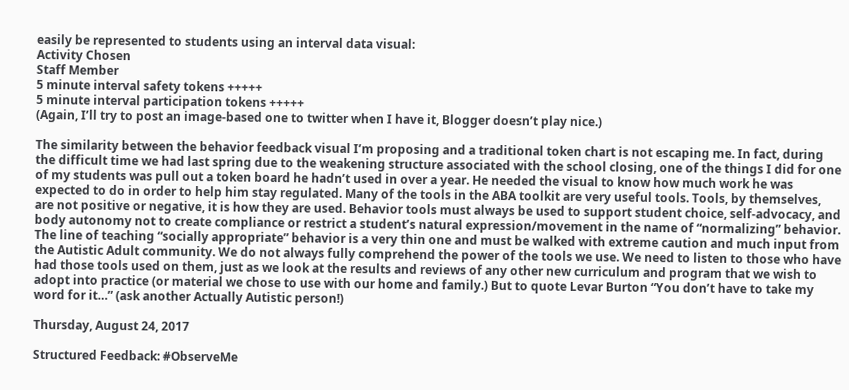easily be represented to students using an interval data visual:
Activity Chosen
Staff Member
5 minute interval safety tokens +++++
5 minute interval participation tokens +++++
(Again, I’ll try to post an image-based one to twitter when I have it, Blogger doesn’t play nice.)

The similarity between the behavior feedback visual I’m proposing and a traditional token chart is not escaping me. In fact, during the difficult time we had last spring due to the weakening structure associated with the school closing, one of the things I did for one of my students was pull out a token board he hadn’t used in over a year. He needed the visual to know how much work he was expected to do in order to help him stay regulated. Many of the tools in the ABA toolkit are very useful tools. Tools, by themselves, are not positive or negative, it is how they are used. Behavior tools must always be used to support student choice, self-advocacy, and body autonomy not to create compliance or restrict a student’s natural expression/movement in the name of “normalizing” behavior. The line of teaching “socially appropriate” behavior is a very thin one and must be walked with extreme caution and much input from the Autistic Adult community. We do not always fully comprehend the power of the tools we use. We need to listen to those who have had those tools used on them, just as we look at the results and reviews of any other new curriculum and program that we wish to adopt into practice (or material we chose to use with our home and family.) But to quote Levar Burton “You don’t have to take my word for it…” (ask another Actually Autistic person!)

Thursday, August 24, 2017

Structured Feedback: #ObserveMe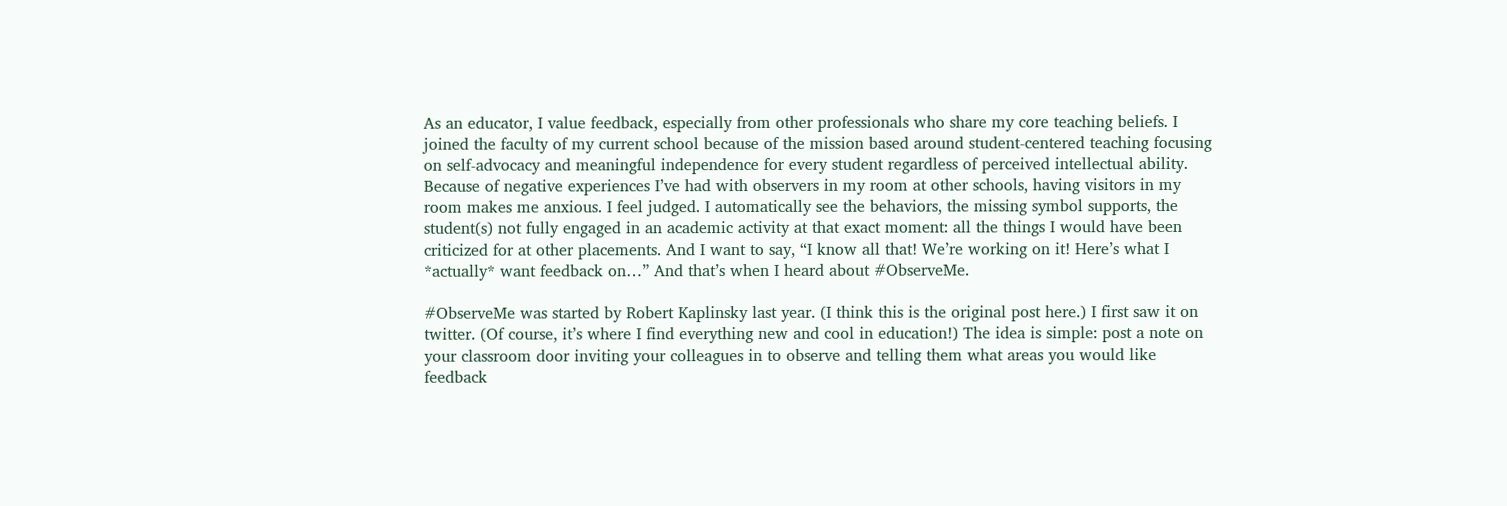As an educator, I value feedback, especially from other professionals who share my core teaching beliefs. I joined the faculty of my current school because of the mission based around student-centered teaching focusing on self-advocacy and meaningful independence for every student regardless of perceived intellectual ability. Because of negative experiences I’ve had with observers in my room at other schools, having visitors in my room makes me anxious. I feel judged. I automatically see the behaviors, the missing symbol supports, the student(s) not fully engaged in an academic activity at that exact moment: all the things I would have been criticized for at other placements. And I want to say, “I know all that! We’re working on it! Here’s what I *actually* want feedback on…” And that’s when I heard about #ObserveMe.

#ObserveMe was started by Robert Kaplinsky last year. (I think this is the original post here.) I first saw it on twitter. (Of course, it’s where I find everything new and cool in education!) The idea is simple: post a note on your classroom door inviting your colleagues in to observe and telling them what areas you would like feedback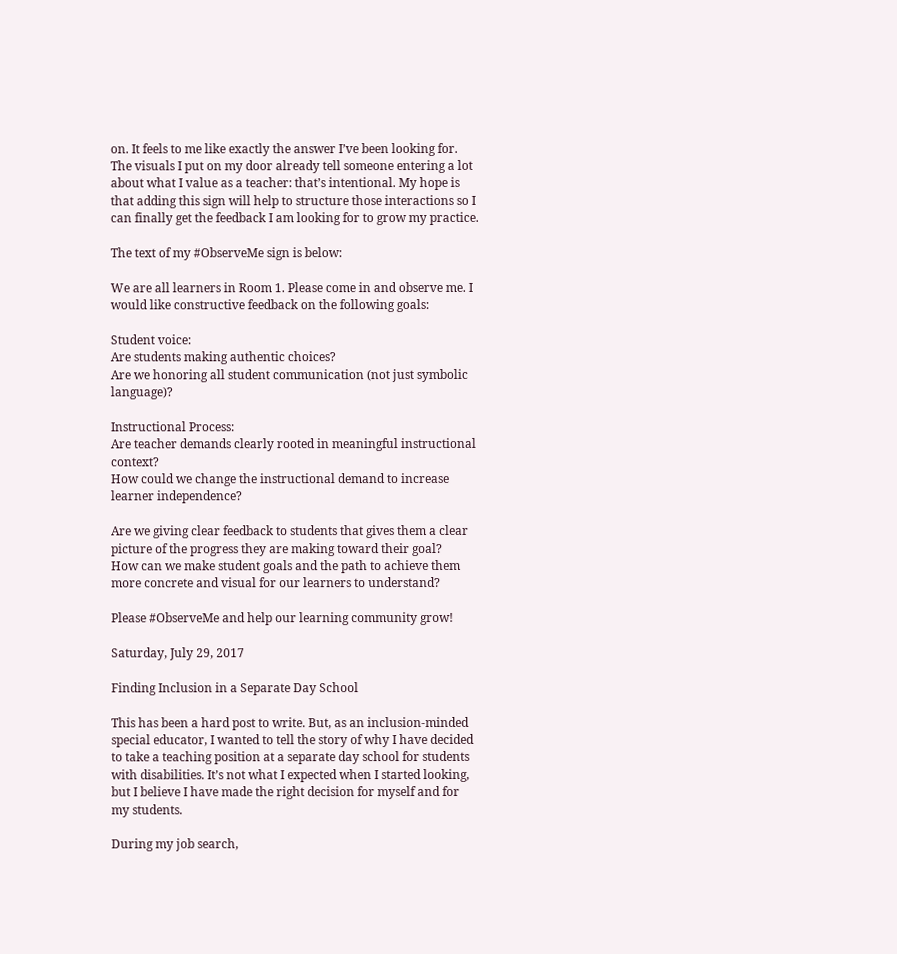on. It feels to me like exactly the answer I’ve been looking for. The visuals I put on my door already tell someone entering a lot about what I value as a teacher: that’s intentional. My hope is that adding this sign will help to structure those interactions so I can finally get the feedback I am looking for to grow my practice.

The text of my #ObserveMe sign is below:

We are all learners in Room 1. Please come in and observe me. I would like constructive feedback on the following goals:

Student voice:
Are students making authentic choices?
Are we honoring all student communication (not just symbolic language)?

Instructional Process:
Are teacher demands clearly rooted in meaningful instructional context?
How could we change the instructional demand to increase learner independence?

Are we giving clear feedback to students that gives them a clear picture of the progress they are making toward their goal?
How can we make student goals and the path to achieve them more concrete and visual for our learners to understand?

Please #ObserveMe and help our learning community grow!

Saturday, July 29, 2017

Finding Inclusion in a Separate Day School

This has been a hard post to write. But, as an inclusion-minded special educator, I wanted to tell the story of why I have decided to take a teaching position at a separate day school for students with disabilities. It’s not what I expected when I started looking, but I believe I have made the right decision for myself and for my students.

During my job search,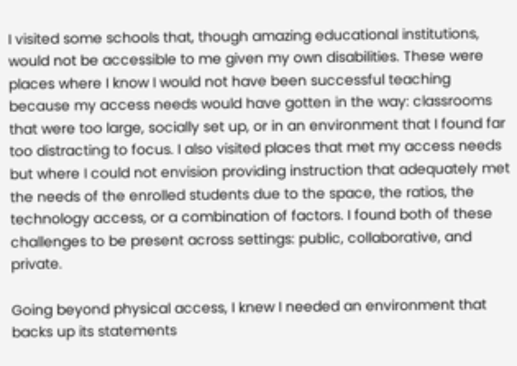I visited some schools that, though amazing educational institutions, would not be accessible to me given my own disabilities. These were places where I know I would not have been successful teaching because my access needs would have gotten in the way: classrooms that were too large, socially set up, or in an environment that I found far too distracting to focus. I also visited places that met my access needs but where I could not envision providing instruction that adequately met the needs of the enrolled students due to the space, the ratios, the technology access, or a combination of factors. I found both of these challenges to be present across settings: public, collaborative, and private.

Going beyond physical access, I knew I needed an environment that backs up its statements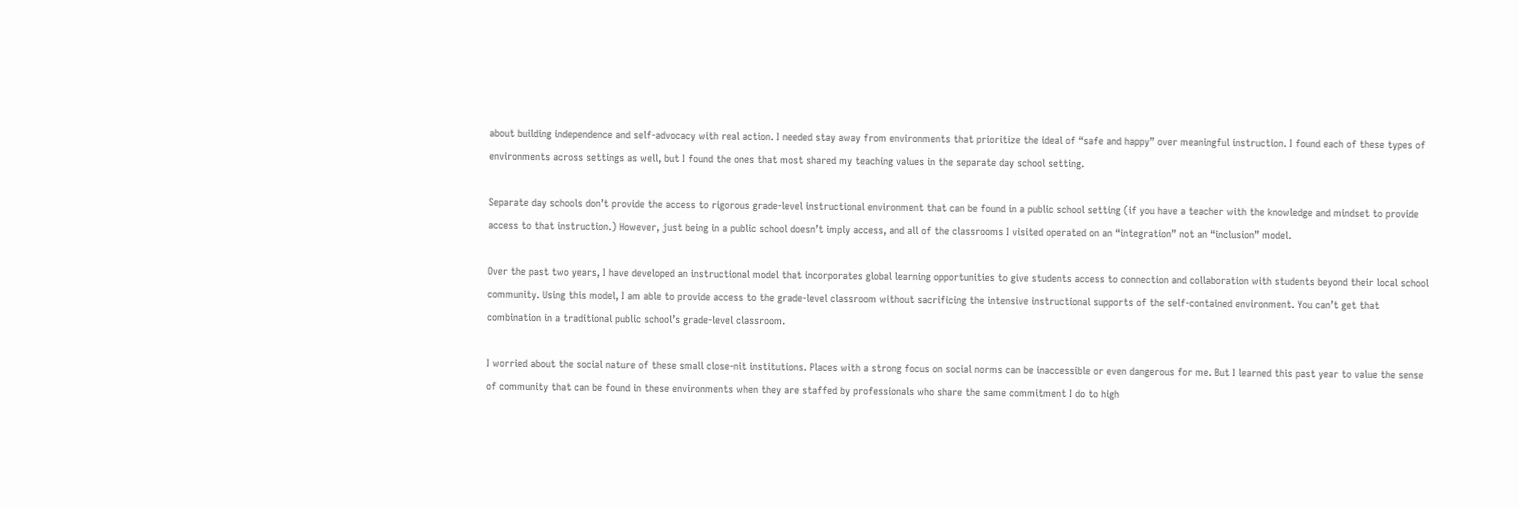about building independence and self-advocacy with real action. I needed stay away from environments that prioritize the ideal of “safe and happy” over meaningful instruction. I found each of these types of environments across settings as well, but I found the ones that most shared my teaching values in the separate day school setting.

Separate day schools don’t provide the access to rigorous grade-level instructional environment that can be found in a public school setting (if you have a teacher with the knowledge and mindset to provide access to that instruction.) However, just being in a public school doesn’t imply access, and all of the classrooms I visited operated on an “integration” not an “inclusion” model.

Over the past two years, I have developed an instructional model that incorporates global learning opportunities to give students access to connection and collaboration with students beyond their local school community. Using this model, I am able to provide access to the grade-level classroom without sacrificing the intensive instructional supports of the self-contained environment. You can’t get that combination in a traditional public school’s grade-level classroom.

I worried about the social nature of these small close-nit institutions. Places with a strong focus on social norms can be inaccessible or even dangerous for me. But I learned this past year to value the sense of community that can be found in these environments when they are staffed by professionals who share the same commitment I do to high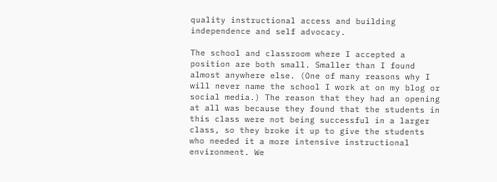quality instructional access and building independence and self advocacy.

The school and classroom where I accepted a position are both small. Smaller than I found almost anywhere else. (One of many reasons why I will never name the school I work at on my blog or social media.) The reason that they had an opening at all was because they found that the students in this class were not being successful in a larger class, so they broke it up to give the students who needed it a more intensive instructional environment. We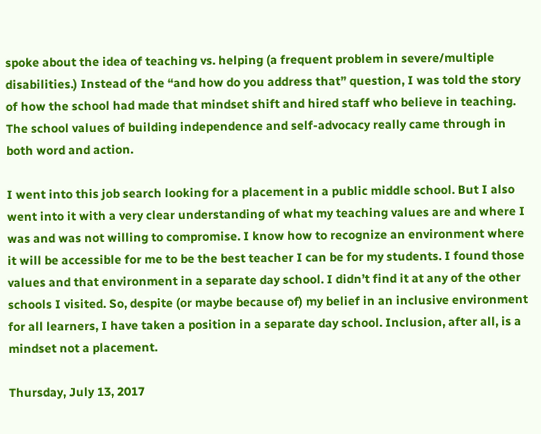spoke about the idea of teaching vs. helping (a frequent problem in severe/multiple disabilities.) Instead of the “and how do you address that” question, I was told the story of how the school had made that mindset shift and hired staff who believe in teaching. The school values of building independence and self-advocacy really came through in both word and action.

I went into this job search looking for a placement in a public middle school. But I also went into it with a very clear understanding of what my teaching values are and where I was and was not willing to compromise. I know how to recognize an environment where it will be accessible for me to be the best teacher I can be for my students. I found those values and that environment in a separate day school. I didn’t find it at any of the other schools I visited. So, despite (or maybe because of) my belief in an inclusive environment for all learners, I have taken a position in a separate day school. Inclusion, after all, is a mindset not a placement.

Thursday, July 13, 2017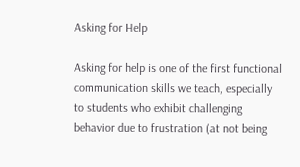Asking for Help

Asking for help is one of the first functional communication skills we teach, especially to students who exhibit challenging behavior due to frustration (at not being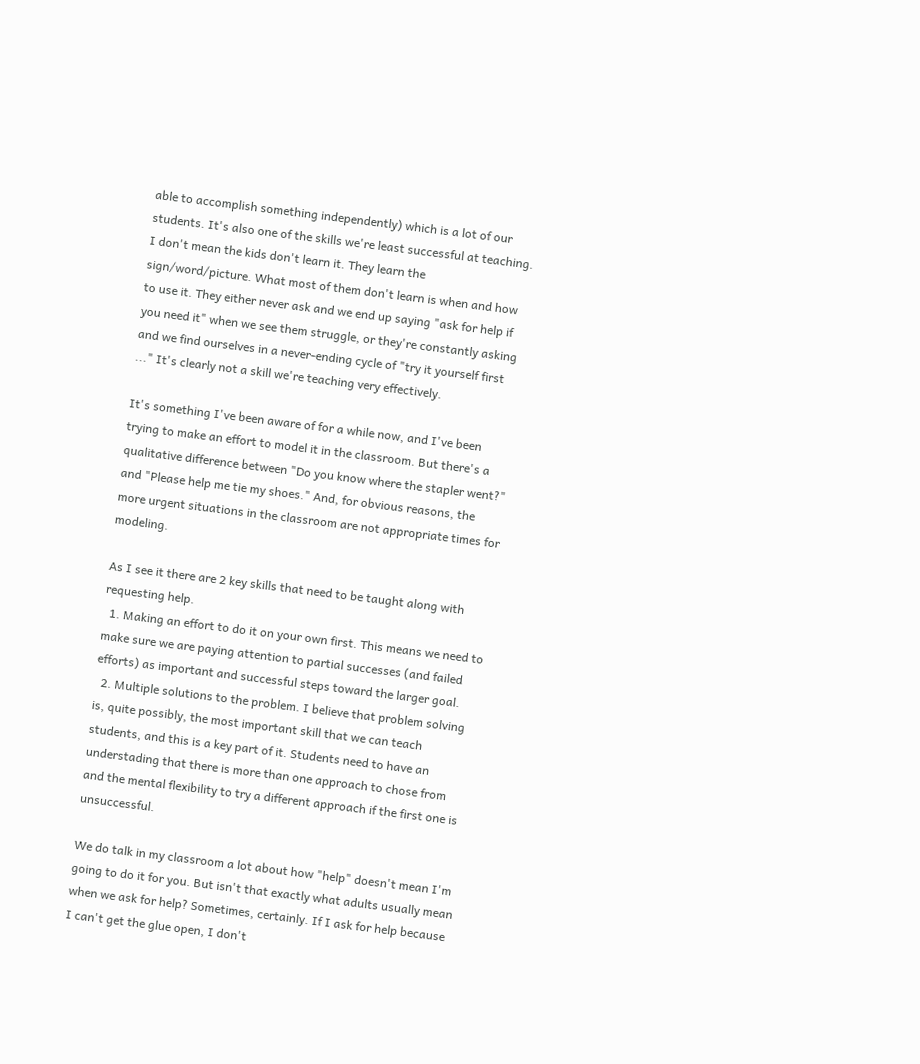able to accomplish something independently) which is a lot of our students. It's also one of the skills we're least successful at teaching. I don't mean the kids don't learn it. They learn the sign/word/picture. What most of them don't learn is when and how to use it. They either never ask and we end up saying "ask for help if you need it" when we see them struggle, or they're constantly asking and we find ourselves in a never-ending cycle of "try it yourself first ..." It's clearly not a skill we're teaching very effectively.

It's something I've been aware of for a while now, and I've been trying to make an effort to model it in the classroom. But there's a qualitative difference between "Do you know where the stapler went?" and "Please help me tie my shoes." And, for obvious reasons, the more urgent situations in the classroom are not appropriate times for modeling.

As I see it there are 2 key skills that need to be taught along with requesting help.
  1. Making an effort to do it on your own first. This means we need to make sure we are paying attention to partial successes (and failed efforts) as important and successful steps toward the larger goal.
  2. Multiple solutions to the problem. I believe that problem solving is, quite possibly, the most important skill that we can teach students, and this is a key part of it. Students need to have an understading that there is more than one approach to chose from and the mental flexibility to try a different approach if the first one is unsuccessful.

We do talk in my classroom a lot about how "help" doesn't mean I'm going to do it for you. But isn't that exactly what adults usually mean when we ask for help? Sometimes, certainly. If I ask for help because I can't get the glue open, I don't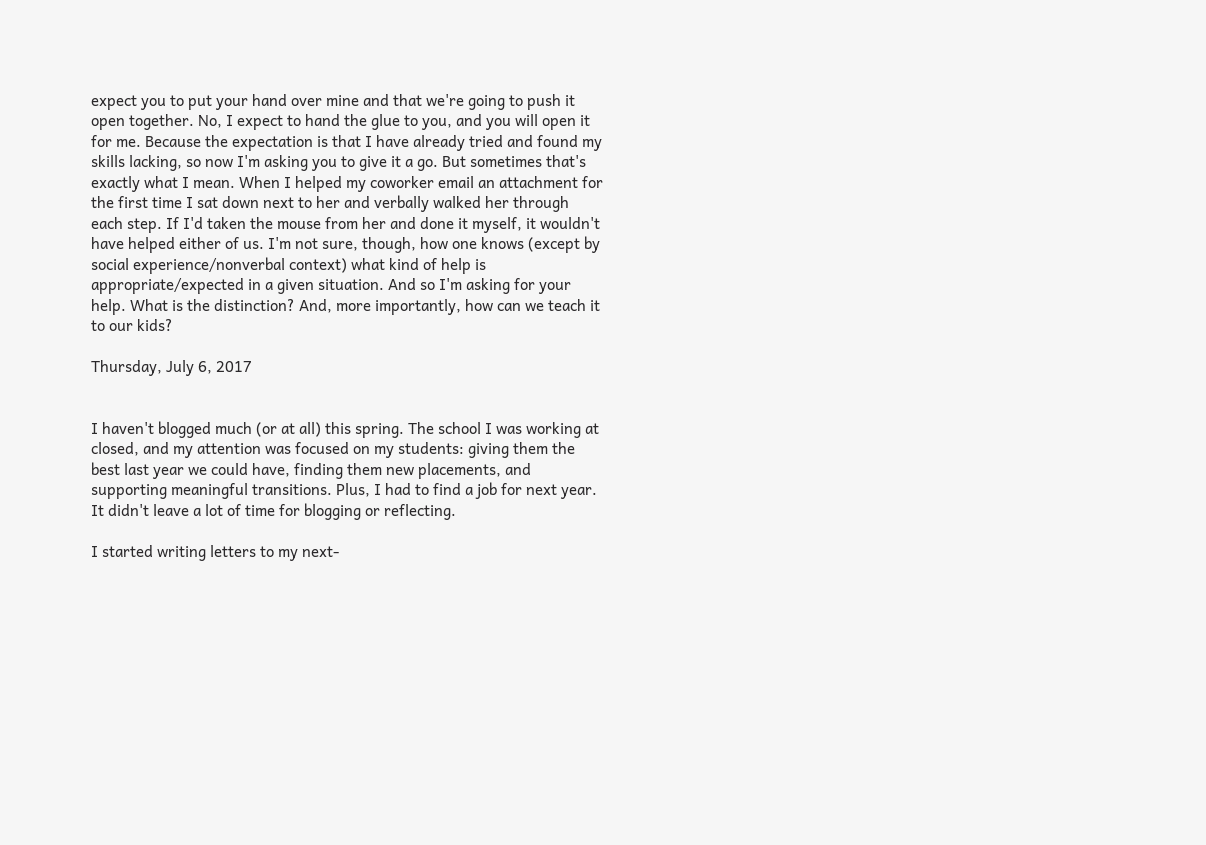expect you to put your hand over mine and that we're going to push it open together. No, I expect to hand the glue to you, and you will open it for me. Because the expectation is that I have already tried and found my skills lacking, so now I'm asking you to give it a go. But sometimes that's exactly what I mean. When I helped my coworker email an attachment for the first time I sat down next to her and verbally walked her through each step. If I'd taken the mouse from her and done it myself, it wouldn't have helped either of us. I'm not sure, though, how one knows (except by social experience/nonverbal context) what kind of help is appropriate/expected in a given situation. And so I'm asking for your help. What is the distinction? And, more importantly, how can we teach it to our kids?

Thursday, July 6, 2017


I haven't blogged much (or at all) this spring. The school I was working at closed, and my attention was focused on my students: giving them the best last year we could have, finding them new placements, and supporting meaningful transitions. Plus, I had to find a job for next year. It didn't leave a lot of time for blogging or reflecting.

I started writing letters to my next-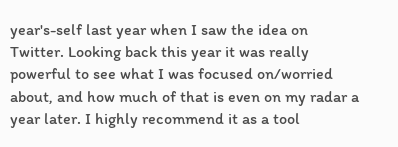year's-self last year when I saw the idea on Twitter. Looking back this year it was really powerful to see what I was focused on/worried about, and how much of that is even on my radar a year later. I highly recommend it as a tool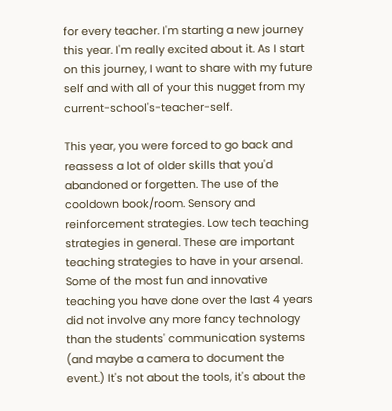for every teacher. I'm starting a new journey this year. I'm really excited about it. As I start on this journey, I want to share with my future self and with all of your this nugget from my current-school's-teacher-self.

This year, you were forced to go back and reassess a lot of older skills that you'd abandoned or forgetten. The use of the cooldown book/room. Sensory and reinforcement strategies. Low tech teaching strategies in general. These are important teaching strategies to have in your arsenal. Some of the most fun and innovative teaching you have done over the last 4 years did not involve any more fancy technology than the students' communication systems (and maybe a camera to document the event.) It's not about the tools, it's about the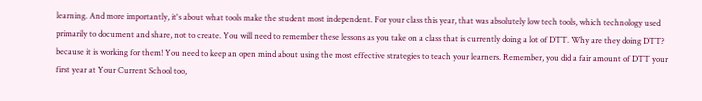learning. And more importantly, it's about what tools make the student most independent. For your class this year, that was absolutely low tech tools, which technology used primarily to document and share, not to create. You will need to remember these lessons as you take on a class that is currently doing a lot of DTT. Why are they doing DTT? because it is working for them! You need to keep an open mind about using the most effective strategies to teach your learners. Remember, you did a fair amount of DTT your first year at Your Current School too,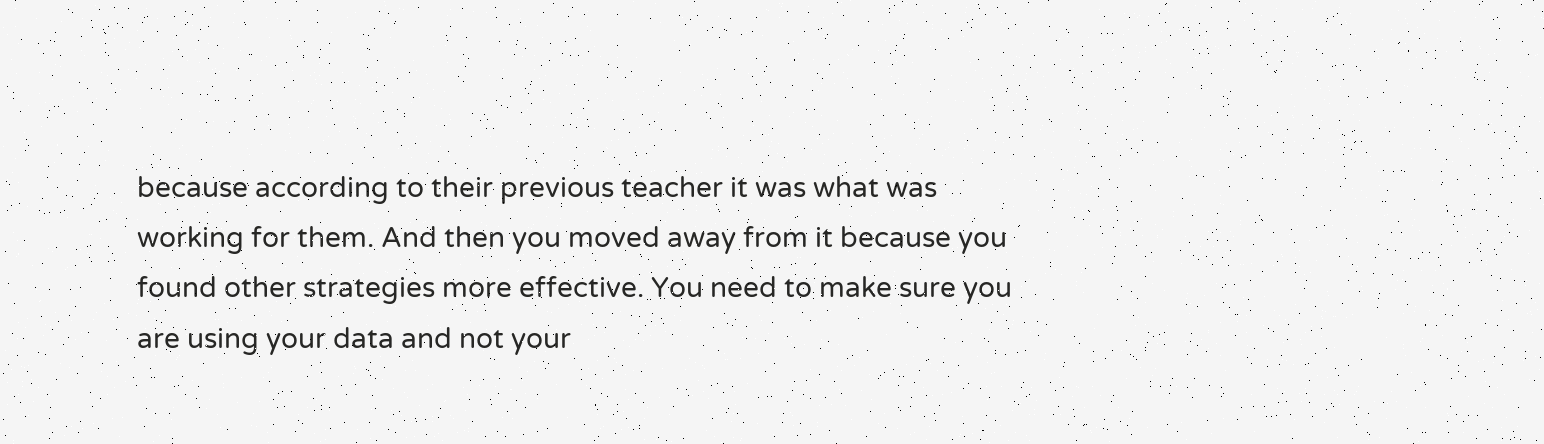because according to their previous teacher it was what was working for them. And then you moved away from it because you found other strategies more effective. You need to make sure you are using your data and not your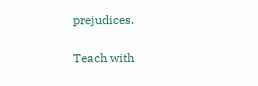prejudices.

Teach with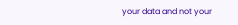your data and not your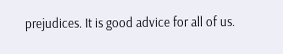prejudices. It is good advice for all of us.